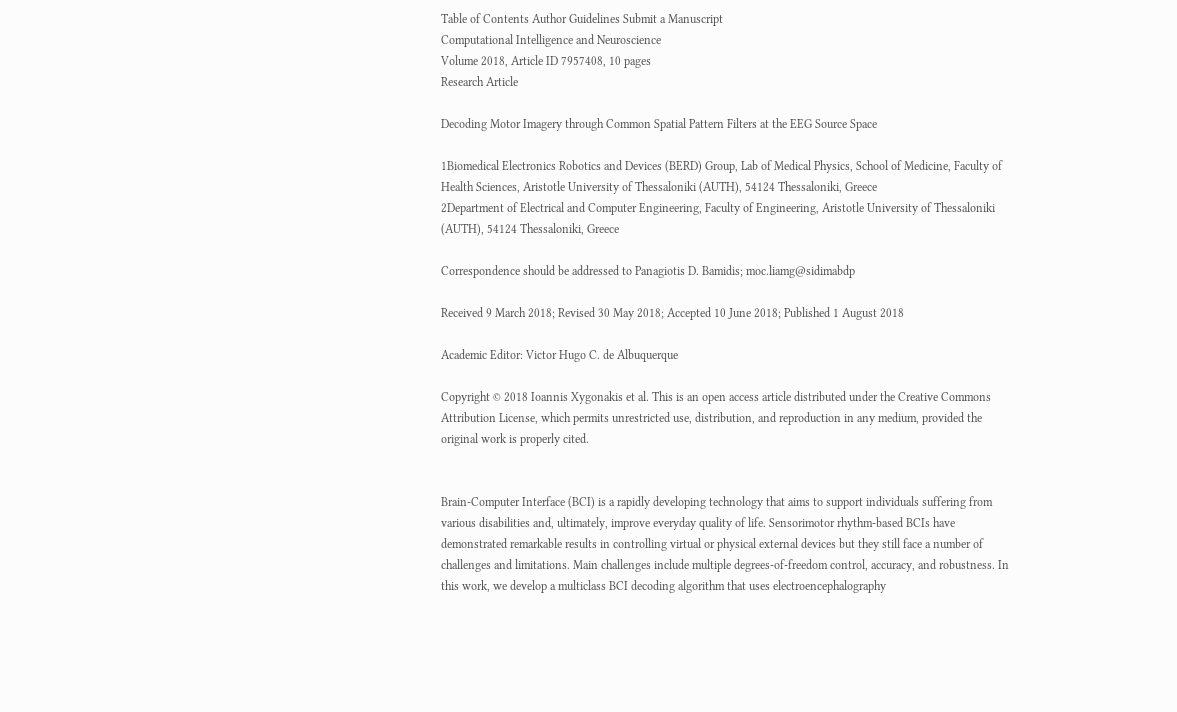Table of Contents Author Guidelines Submit a Manuscript
Computational Intelligence and Neuroscience
Volume 2018, Article ID 7957408, 10 pages
Research Article

Decoding Motor Imagery through Common Spatial Pattern Filters at the EEG Source Space

1Biomedical Electronics Robotics and Devices (BERD) Group, Lab of Medical Physics, School of Medicine, Faculty of Health Sciences, Aristotle University of Thessaloniki (AUTH), 54124 Thessaloniki, Greece
2Department of Electrical and Computer Engineering, Faculty of Engineering, Aristotle University of Thessaloniki (AUTH), 54124 Thessaloniki, Greece

Correspondence should be addressed to Panagiotis D. Bamidis; moc.liamg@sidimabdp

Received 9 March 2018; Revised 30 May 2018; Accepted 10 June 2018; Published 1 August 2018

Academic Editor: Victor Hugo C. de Albuquerque

Copyright © 2018 Ioannis Xygonakis et al. This is an open access article distributed under the Creative Commons Attribution License, which permits unrestricted use, distribution, and reproduction in any medium, provided the original work is properly cited.


Brain-Computer Interface (BCI) is a rapidly developing technology that aims to support individuals suffering from various disabilities and, ultimately, improve everyday quality of life. Sensorimotor rhythm-based BCIs have demonstrated remarkable results in controlling virtual or physical external devices but they still face a number of challenges and limitations. Main challenges include multiple degrees-of-freedom control, accuracy, and robustness. In this work, we develop a multiclass BCI decoding algorithm that uses electroencephalography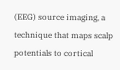(EEG) source imaging, a technique that maps scalp potentials to cortical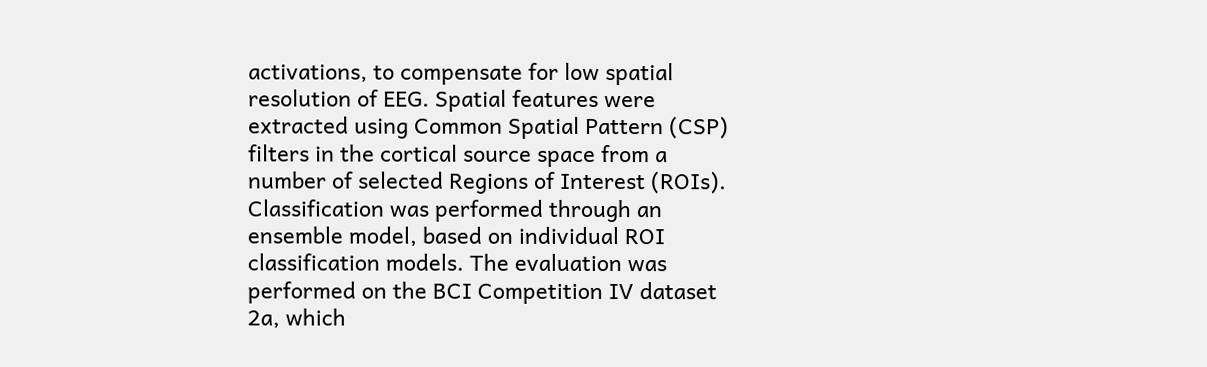activations, to compensate for low spatial resolution of EEG. Spatial features were extracted using Common Spatial Pattern (CSP) filters in the cortical source space from a number of selected Regions of Interest (ROIs). Classification was performed through an ensemble model, based on individual ROI classification models. The evaluation was performed on the BCI Competition IV dataset 2a, which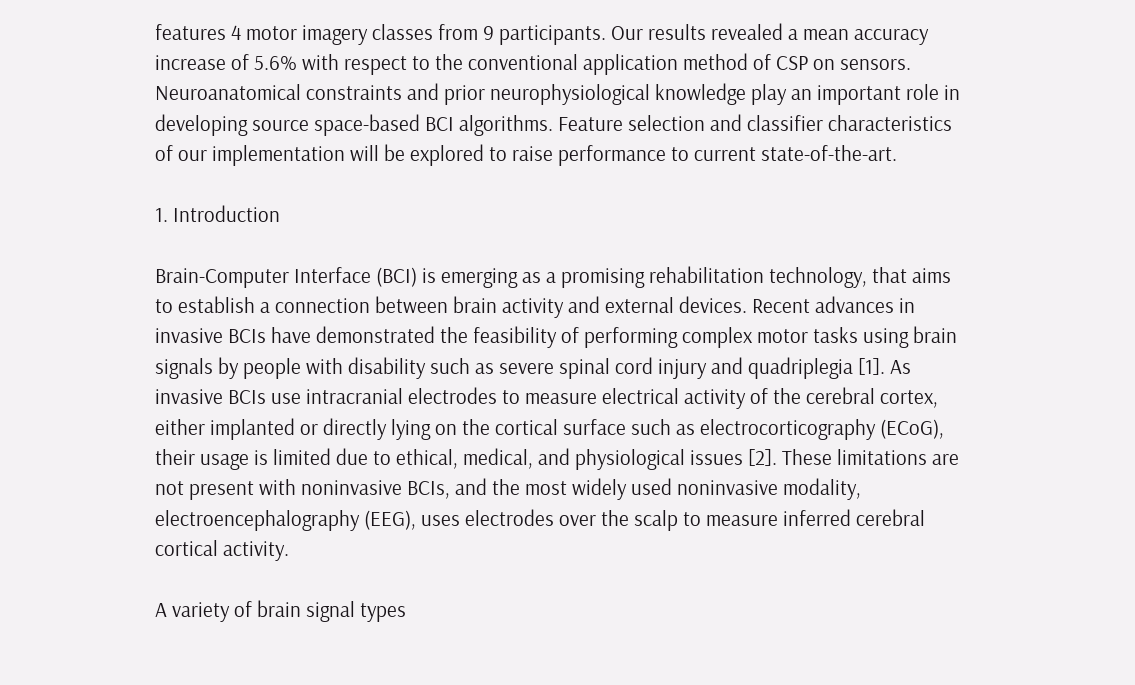features 4 motor imagery classes from 9 participants. Our results revealed a mean accuracy increase of 5.6% with respect to the conventional application method of CSP on sensors. Neuroanatomical constraints and prior neurophysiological knowledge play an important role in developing source space-based BCI algorithms. Feature selection and classifier characteristics of our implementation will be explored to raise performance to current state-of-the-art.

1. Introduction

Brain-Computer Interface (BCI) is emerging as a promising rehabilitation technology, that aims to establish a connection between brain activity and external devices. Recent advances in invasive BCIs have demonstrated the feasibility of performing complex motor tasks using brain signals by people with disability such as severe spinal cord injury and quadriplegia [1]. As invasive BCIs use intracranial electrodes to measure electrical activity of the cerebral cortex, either implanted or directly lying on the cortical surface such as electrocorticography (ECoG), their usage is limited due to ethical, medical, and physiological issues [2]. These limitations are not present with noninvasive BCIs, and the most widely used noninvasive modality, electroencephalography (EEG), uses electrodes over the scalp to measure inferred cerebral cortical activity.

A variety of brain signal types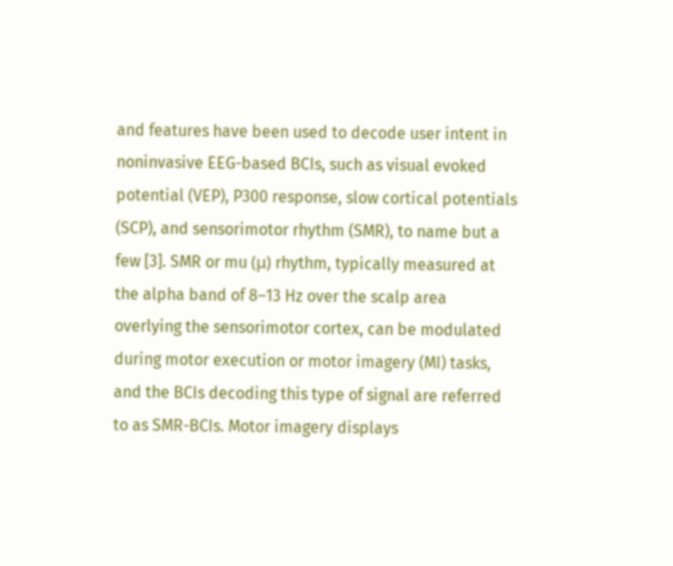and features have been used to decode user intent in noninvasive EEG-based BCIs, such as visual evoked potential (VEP), P300 response, slow cortical potentials (SCP), and sensorimotor rhythm (SMR), to name but a few [3]. SMR or mu (μ) rhythm, typically measured at the alpha band of 8–13 Hz over the scalp area overlying the sensorimotor cortex, can be modulated during motor execution or motor imagery (MI) tasks, and the BCIs decoding this type of signal are referred to as SMR-BCIs. Motor imagery displays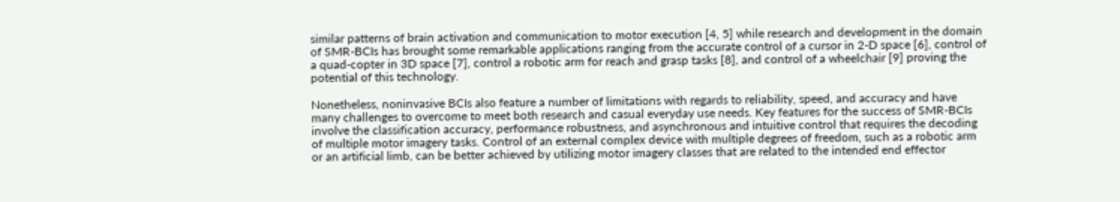similar patterns of brain activation and communication to motor execution [4, 5] while research and development in the domain of SMR-BCIs has brought some remarkable applications ranging from the accurate control of a cursor in 2-D space [6], control of a quad-copter in 3D space [7], control a robotic arm for reach and grasp tasks [8], and control of a wheelchair [9] proving the potential of this technology.

Nonetheless, noninvasive BCIs also feature a number of limitations with regards to reliability, speed, and accuracy and have many challenges to overcome to meet both research and casual everyday use needs. Key features for the success of SMR-BCIs involve the classification accuracy, performance robustness, and asynchronous and intuitive control that requires the decoding of multiple motor imagery tasks. Control of an external complex device with multiple degrees of freedom, such as a robotic arm or an artificial limb, can be better achieved by utilizing motor imagery classes that are related to the intended end effector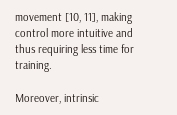movement [10, 11], making control more intuitive and thus requiring less time for training.

Moreover, intrinsic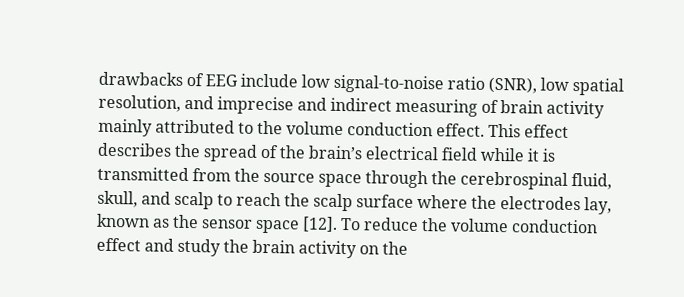drawbacks of EEG include low signal-to-noise ratio (SNR), low spatial resolution, and imprecise and indirect measuring of brain activity mainly attributed to the volume conduction effect. This effect describes the spread of the brain’s electrical field while it is transmitted from the source space through the cerebrospinal fluid, skull, and scalp to reach the scalp surface where the electrodes lay, known as the sensor space [12]. To reduce the volume conduction effect and study the brain activity on the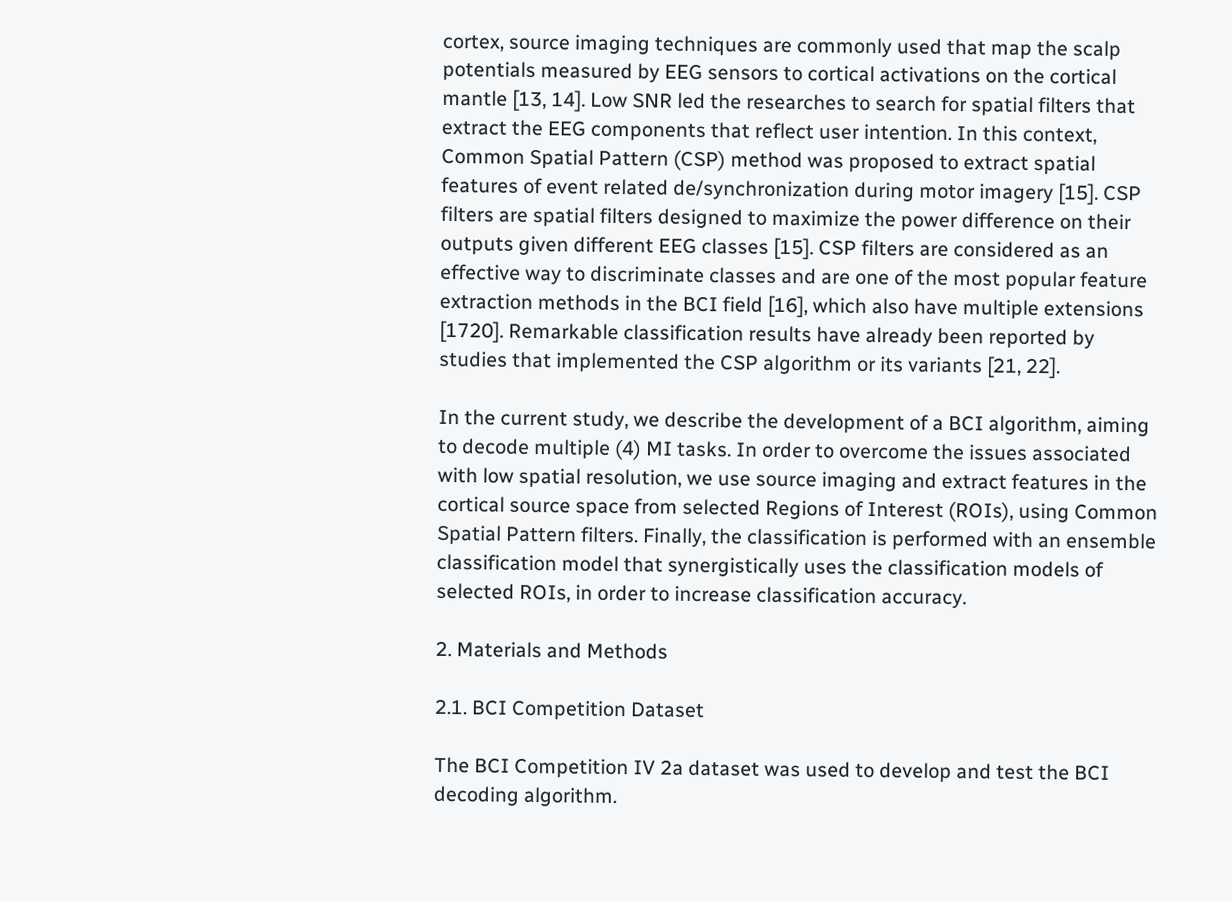cortex, source imaging techniques are commonly used that map the scalp potentials measured by EEG sensors to cortical activations on the cortical mantle [13, 14]. Low SNR led the researches to search for spatial filters that extract the EEG components that reflect user intention. In this context, Common Spatial Pattern (CSP) method was proposed to extract spatial features of event related de/synchronization during motor imagery [15]. CSP filters are spatial filters designed to maximize the power difference on their outputs given different EEG classes [15]. CSP filters are considered as an effective way to discriminate classes and are one of the most popular feature extraction methods in the BCI field [16], which also have multiple extensions [1720]. Remarkable classification results have already been reported by studies that implemented the CSP algorithm or its variants [21, 22].

In the current study, we describe the development of a BCI algorithm, aiming to decode multiple (4) MI tasks. In order to overcome the issues associated with low spatial resolution, we use source imaging and extract features in the cortical source space from selected Regions of Interest (ROIs), using Common Spatial Pattern filters. Finally, the classification is performed with an ensemble classification model that synergistically uses the classification models of selected ROIs, in order to increase classification accuracy.

2. Materials and Methods

2.1. BCI Competition Dataset

The BCI Competition IV 2a dataset was used to develop and test the BCI decoding algorithm.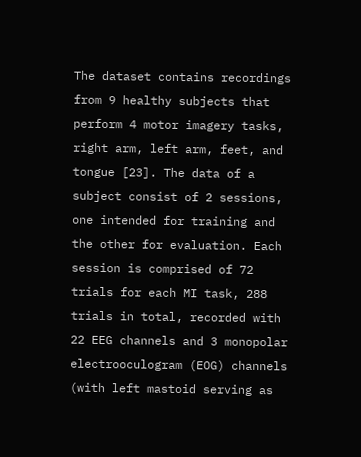The dataset contains recordings from 9 healthy subjects that perform 4 motor imagery tasks, right arm, left arm, feet, and tongue [23]. The data of a subject consist of 2 sessions, one intended for training and the other for evaluation. Each session is comprised of 72 trials for each MI task, 288 trials in total, recorded with 22 EEG channels and 3 monopolar electrooculogram (EOG) channels (with left mastoid serving as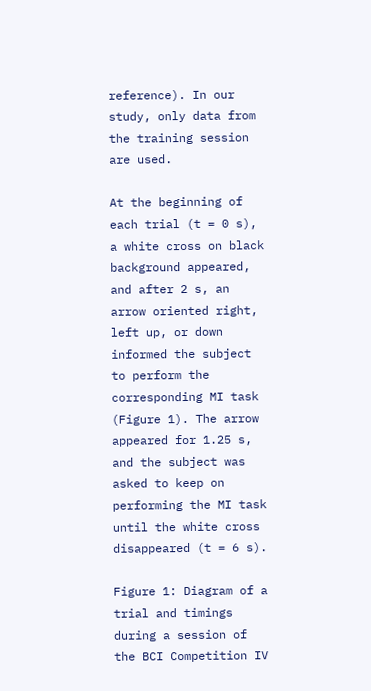reference). In our study, only data from the training session are used.

At the beginning of each trial (t = 0 s), a white cross on black background appeared, and after 2 s, an arrow oriented right, left up, or down informed the subject to perform the corresponding MI task (Figure 1). The arrow appeared for 1.25 s, and the subject was asked to keep on performing the MI task until the white cross disappeared (t = 6 s).

Figure 1: Diagram of a trial and timings during a session of the BCI Competition IV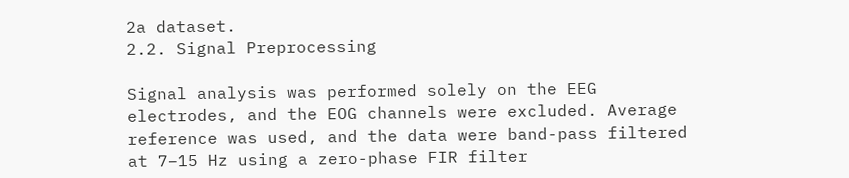2a dataset.
2.2. Signal Preprocessing

Signal analysis was performed solely on the EEG electrodes, and the EOG channels were excluded. Average reference was used, and the data were band-pass filtered at 7–15 Hz using a zero-phase FIR filter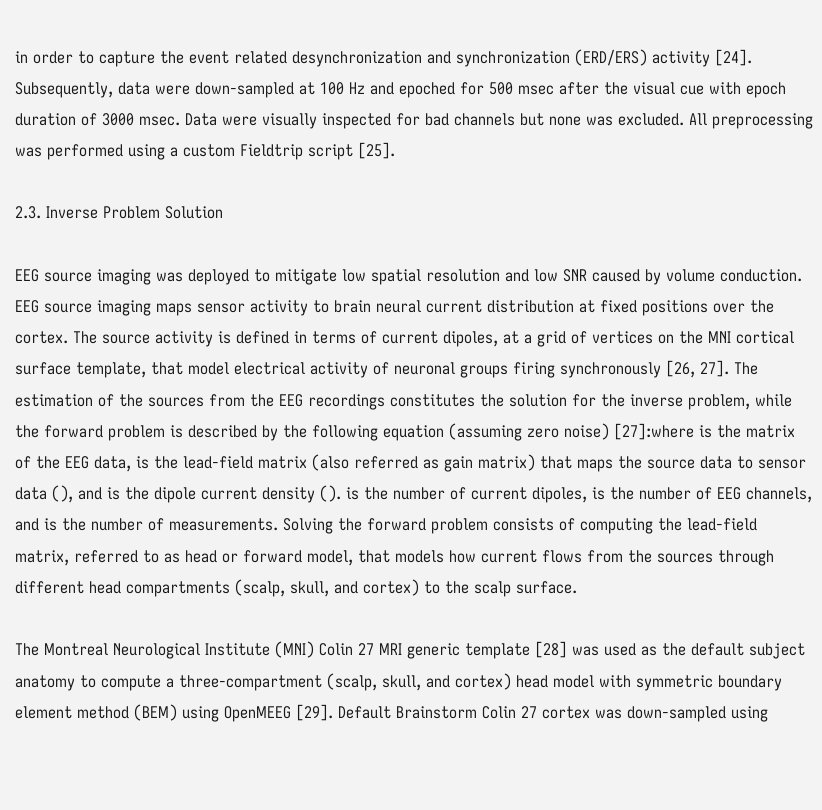in order to capture the event related desynchronization and synchronization (ERD/ERS) activity [24]. Subsequently, data were down-sampled at 100 Hz and epoched for 500 msec after the visual cue with epoch duration of 3000 msec. Data were visually inspected for bad channels but none was excluded. All preprocessing was performed using a custom Fieldtrip script [25].

2.3. Inverse Problem Solution

EEG source imaging was deployed to mitigate low spatial resolution and low SNR caused by volume conduction. EEG source imaging maps sensor activity to brain neural current distribution at fixed positions over the cortex. The source activity is defined in terms of current dipoles, at a grid of vertices on the MNI cortical surface template, that model electrical activity of neuronal groups firing synchronously [26, 27]. The estimation of the sources from the EEG recordings constitutes the solution for the inverse problem, while the forward problem is described by the following equation (assuming zero noise) [27]:where is the matrix of the EEG data, is the lead-field matrix (also referred as gain matrix) that maps the source data to sensor data (), and is the dipole current density (). is the number of current dipoles, is the number of EEG channels, and is the number of measurements. Solving the forward problem consists of computing the lead-field matrix, referred to as head or forward model, that models how current flows from the sources through different head compartments (scalp, skull, and cortex) to the scalp surface.

The Montreal Neurological Institute (MNI) Colin 27 MRI generic template [28] was used as the default subject anatomy to compute a three-compartment (scalp, skull, and cortex) head model with symmetric boundary element method (BEM) using OpenMEEG [29]. Default Brainstorm Colin 27 cortex was down-sampled using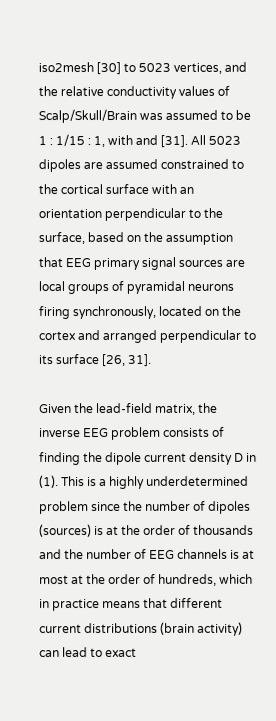iso2mesh [30] to 5023 vertices, and the relative conductivity values of Scalp/Skull/Brain was assumed to be 1 : 1/15 : 1, with and [31]. All 5023 dipoles are assumed constrained to the cortical surface with an orientation perpendicular to the surface, based on the assumption that EEG primary signal sources are local groups of pyramidal neurons firing synchronously, located on the cortex and arranged perpendicular to its surface [26, 31].

Given the lead-field matrix, the inverse EEG problem consists of finding the dipole current density D in (1). This is a highly underdetermined problem since the number of dipoles (sources) is at the order of thousands and the number of EEG channels is at most at the order of hundreds, which in practice means that different current distributions (brain activity) can lead to exact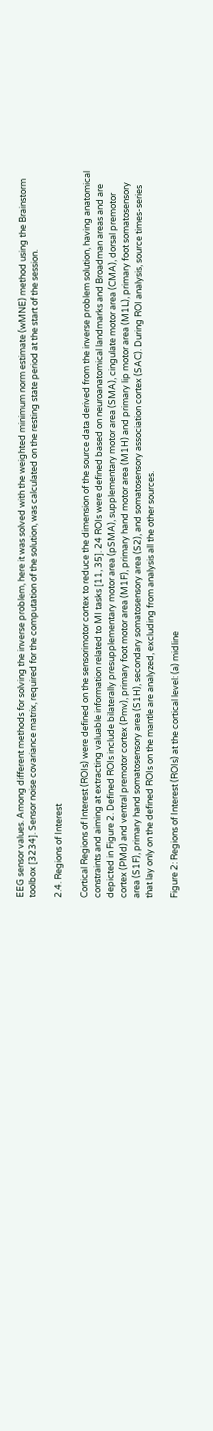EEG sensor values. Among different methods for solving the inverse problem, here it was solved with the weighted minimum norm estimate (wMNE) method using the Brainstorm toolbox [3234]. Sensor noise covariance matrix, required for the computation of the solution, was calculated on the resting state period at the start of the session.

2.4. Regions of Interest

Cortical Regions of Interest (ROIs) were defined on the sensorimotor cortex to reduce the dimension of the source data derived from the inverse problem solution, having anatomical constraints and aiming at extracting valuable information related to MI tasks [11, 35]. 24 ROIs were defined based on neuroanatomical landmarks and Broadman areas and are depicted in Figure 2. Defined ROIs include bilaterally presupplementary motor area (pSMA), supplementary motor area (SMA), cingulate motor area (CMA), dorsal premotor cortex (PMd) and ventral premotor cortex (Pmv), primary foot motor area (M1F), primary hand motor area (M1H) and primary lip motor area (M1L), primary foot somatosensory area (S1F), primary hand somatosensory area (S1H), secondary somatosensory area (S2), and somatosensory association cortex (SAC). During ROI analysis, source times-series that lay only on the defined ROIs on the mantle are analyzed, excluding from analysis all the other sources.

Figure 2: Regions of Interest (ROIs) at the cortical level: (a) midline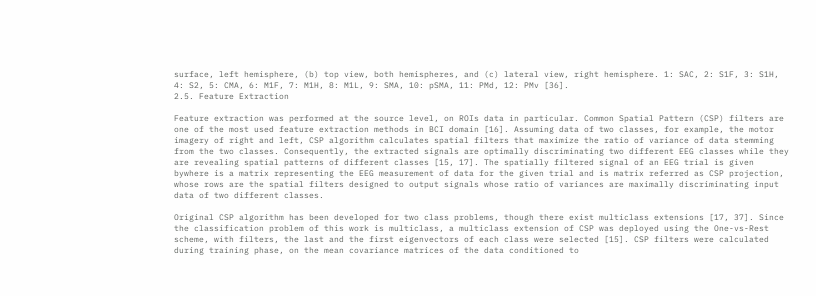surface, left hemisphere, (b) top view, both hemispheres, and (c) lateral view, right hemisphere. 1: SAC, 2: S1F, 3: S1H, 4: S2, 5: CMA, 6: M1F, 7: M1H, 8: M1L, 9: SMA, 10: pSMA, 11: PMd, 12: PMv [36].
2.5. Feature Extraction

Feature extraction was performed at the source level, on ROIs data in particular. Common Spatial Pattern (CSP) filters are one of the most used feature extraction methods in BCI domain [16]. Assuming data of two classes, for example, the motor imagery of right and left, CSP algorithm calculates spatial filters that maximize the ratio of variance of data stemming from the two classes. Consequently, the extracted signals are optimally discriminating two different EEG classes while they are revealing spatial patterns of different classes [15, 17]. The spatially filtered signal of an EEG trial is given bywhere is a matrix representing the EEG measurement of data for the given trial and is matrix referred as CSP projection, whose rows are the spatial filters designed to output signals whose ratio of variances are maximally discriminating input data of two different classes.

Original CSP algorithm has been developed for two class problems, though there exist multiclass extensions [17, 37]. Since the classification problem of this work is multiclass, a multiclass extension of CSP was deployed using the One-vs-Rest scheme, with filters, the last and the first eigenvectors of each class were selected [15]. CSP filters were calculated during training phase, on the mean covariance matrices of the data conditioned to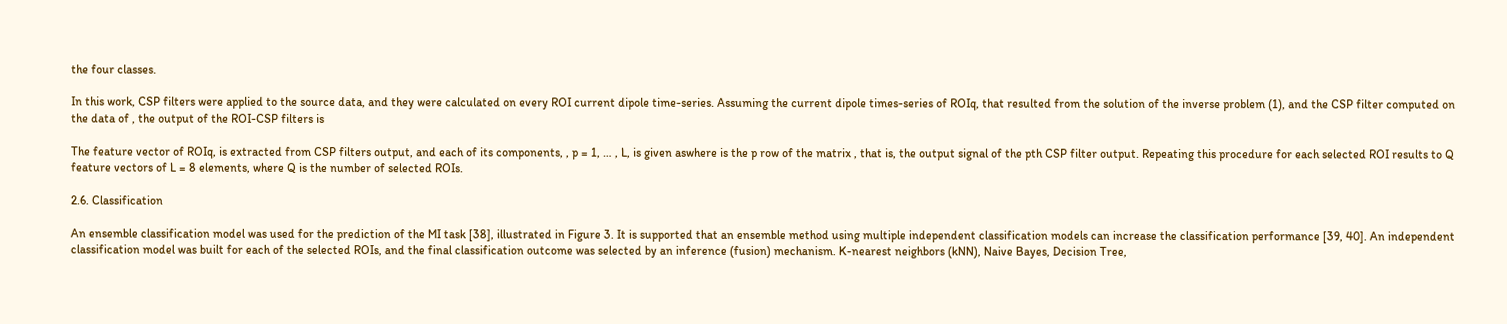the four classes.

In this work, CSP filters were applied to the source data, and they were calculated on every ROI current dipole time-series. Assuming the current dipole times-series of ROIq, that resulted from the solution of the inverse problem (1), and the CSP filter computed on the data of , the output of the ROI-CSP filters is

The feature vector of ROIq, is extracted from CSP filters output, and each of its components, , p = 1, … , L, is given aswhere is the p row of the matrix , that is, the output signal of the pth CSP filter output. Repeating this procedure for each selected ROI results to Q feature vectors of L = 8 elements, where Q is the number of selected ROIs.

2.6. Classification

An ensemble classification model was used for the prediction of the MI task [38], illustrated in Figure 3. It is supported that an ensemble method using multiple independent classification models can increase the classification performance [39, 40]. An independent classification model was built for each of the selected ROIs, and the final classification outcome was selected by an inference (fusion) mechanism. K-nearest neighbors (kNN), Naive Bayes, Decision Tree,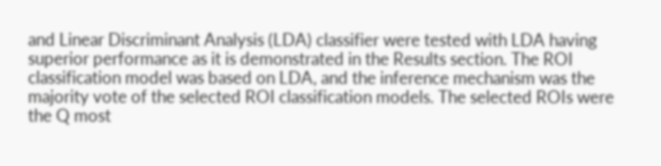and Linear Discriminant Analysis (LDA) classifier were tested with LDA having superior performance as it is demonstrated in the Results section. The ROI classification model was based on LDA, and the inference mechanism was the majority vote of the selected ROI classification models. The selected ROIs were the Q most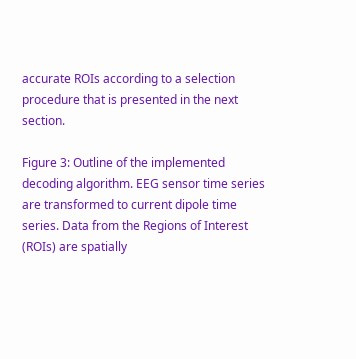accurate ROIs according to a selection procedure that is presented in the next section.

Figure 3: Outline of the implemented decoding algorithm. EEG sensor time series are transformed to current dipole time series. Data from the Regions of Interest (ROIs) are spatially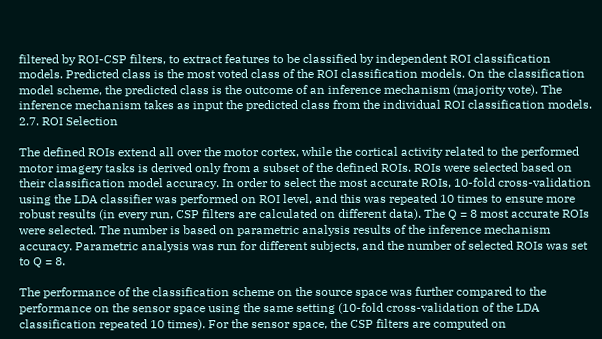filtered by ROI-CSP filters, to extract features to be classified by independent ROI classification models. Predicted class is the most voted class of the ROI classification models. On the classification model scheme, the predicted class is the outcome of an inference mechanism (majority vote). The inference mechanism takes as input the predicted class from the individual ROI classification models.
2.7. ROI Selection

The defined ROIs extend all over the motor cortex, while the cortical activity related to the performed motor imagery tasks is derived only from a subset of the defined ROIs. ROIs were selected based on their classification model accuracy. In order to select the most accurate ROIs, 10-fold cross-validation using the LDA classifier was performed on ROI level, and this was repeated 10 times to ensure more robust results (in every run, CSP filters are calculated on different data). The Q = 8 most accurate ROIs were selected. The number is based on parametric analysis results of the inference mechanism accuracy. Parametric analysis was run for different subjects, and the number of selected ROIs was set to Q = 8.

The performance of the classification scheme on the source space was further compared to the performance on the sensor space using the same setting (10-fold cross-validation of the LDA classification repeated 10 times). For the sensor space, the CSP filters are computed on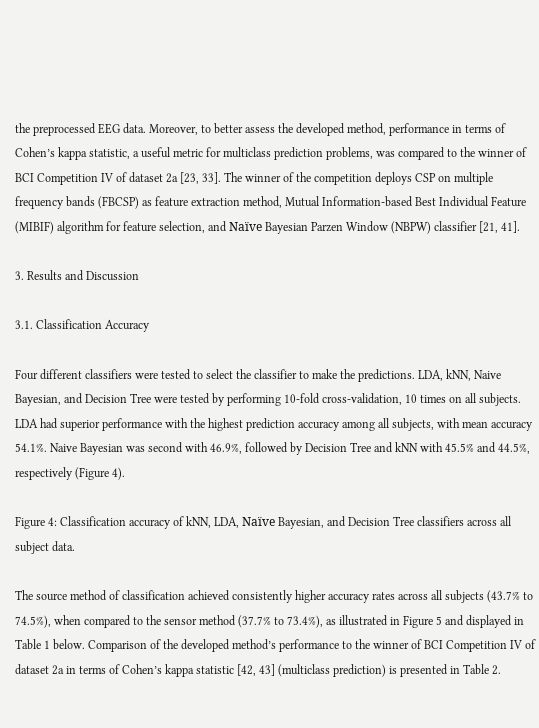the preprocessed EEG data. Moreover, to better assess the developed method, performance in terms of Cohen’s kappa statistic, a useful metric for multiclass prediction problems, was compared to the winner of BCI Competition IV of dataset 2a [23, 33]. The winner of the competition deploys CSP on multiple frequency bands (FBCSP) as feature extraction method, Mutual Information-based Best Individual Feature (MIBIF) algorithm for feature selection, and Naïve Bayesian Parzen Window (NBPW) classifier [21, 41].

3. Results and Discussion

3.1. Classification Accuracy

Four different classifiers were tested to select the classifier to make the predictions. LDA, kNN, Naive Bayesian, and Decision Tree were tested by performing 10-fold cross-validation, 10 times on all subjects. LDA had superior performance with the highest prediction accuracy among all subjects, with mean accuracy 54.1%. Naive Bayesian was second with 46.9%, followed by Decision Tree and kNN with 45.5% and 44.5%, respectively (Figure 4).

Figure 4: Classification accuracy of kNN, LDA, Naïve Bayesian, and Decision Tree classifiers across all subject data.

The source method of classification achieved consistently higher accuracy rates across all subjects (43.7% to 74.5%), when compared to the sensor method (37.7% to 73.4%), as illustrated in Figure 5 and displayed in Table 1 below. Comparison of the developed method’s performance to the winner of BCI Competition IV of dataset 2a in terms of Cohen’s kappa statistic [42, 43] (multiclass prediction) is presented in Table 2.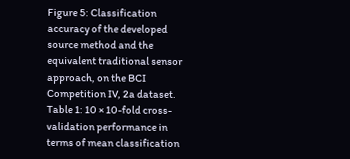Figure 5: Classification accuracy of the developed source method and the equivalent traditional sensor approach, on the BCI Competition IV, 2a dataset.
Table 1: 10 × 10-fold cross-validation performance in terms of mean classification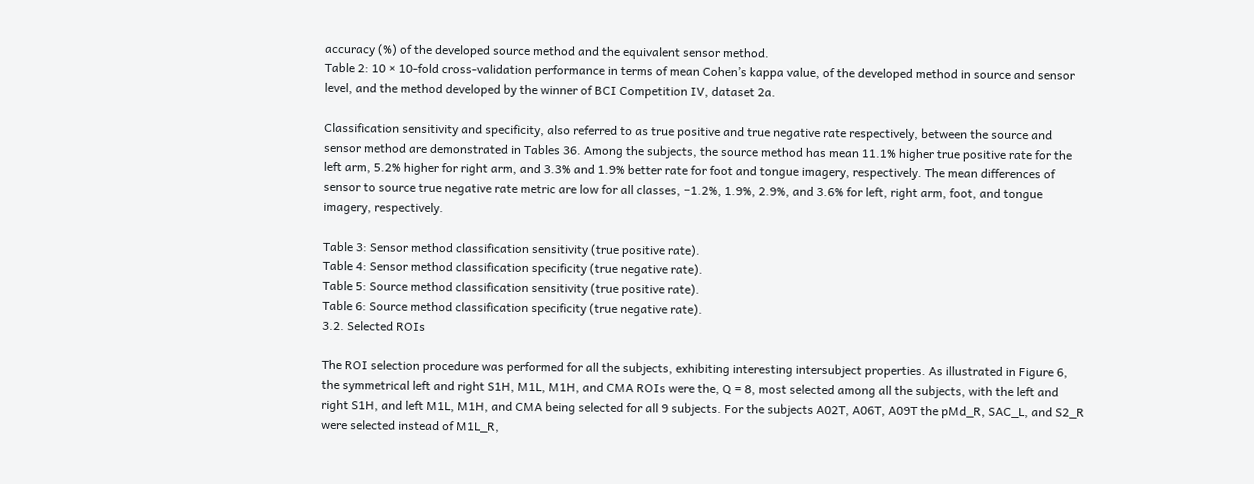accuracy (%) of the developed source method and the equivalent sensor method.
Table 2: 10 × 10-fold cross-validation performance in terms of mean Cohen’s kappa value, of the developed method in source and sensor level, and the method developed by the winner of BCI Competition IV, dataset 2a.

Classification sensitivity and specificity, also referred to as true positive and true negative rate respectively, between the source and sensor method are demonstrated in Tables 36. Among the subjects, the source method has mean 11.1% higher true positive rate for the left arm, 5.2% higher for right arm, and 3.3% and 1.9% better rate for foot and tongue imagery, respectively. The mean differences of sensor to source true negative rate metric are low for all classes, −1.2%, 1.9%, 2.9%, and 3.6% for left, right arm, foot, and tongue imagery, respectively.

Table 3: Sensor method classification sensitivity (true positive rate).
Table 4: Sensor method classification specificity (true negative rate).
Table 5: Source method classification sensitivity (true positive rate).
Table 6: Source method classification specificity (true negative rate).
3.2. Selected ROIs

The ROI selection procedure was performed for all the subjects, exhibiting interesting intersubject properties. As illustrated in Figure 6, the symmetrical left and right S1H, M1L, M1H, and CMA ROIs were the, Q = 8, most selected among all the subjects, with the left and right S1H, and left M1L, M1H, and CMA being selected for all 9 subjects. For the subjects A02T, A06T, A09T the pMd_R, SAC_L, and S2_R were selected instead of M1L_R,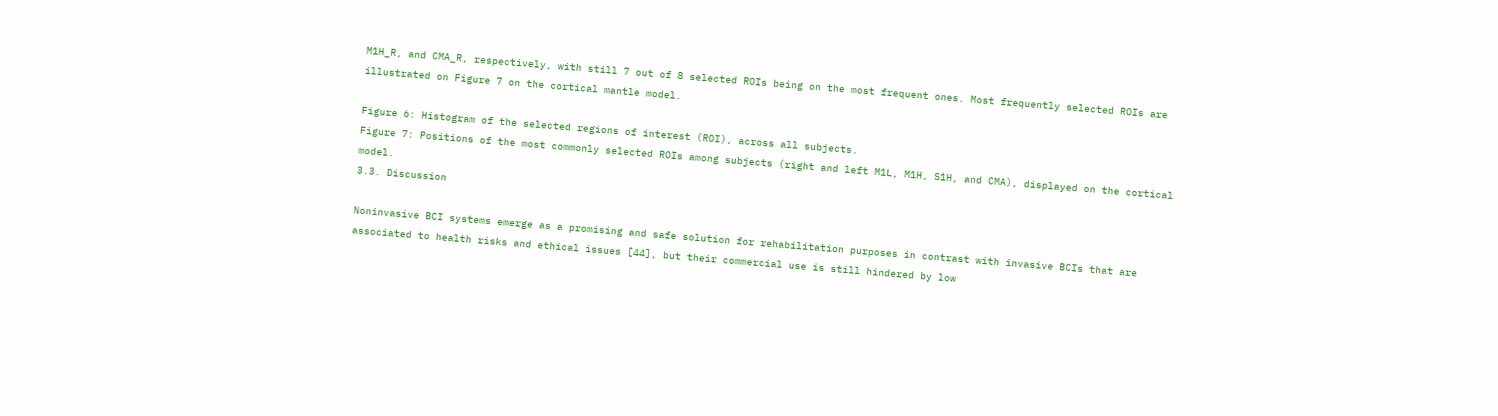M1H_R, and CMA_R, respectively, with still 7 out of 8 selected ROIs being on the most frequent ones. Most frequently selected ROIs are illustrated on Figure 7 on the cortical mantle model.

Figure 6: Histogram of the selected regions of interest (ROI), across all subjects.
Figure 7: Positions of the most commonly selected ROIs among subjects (right and left M1L, M1H, S1H, and CMA), displayed on the cortical model.
3.3. Discussion

Noninvasive BCI systems emerge as a promising and safe solution for rehabilitation purposes in contrast with invasive BCIs that are associated to health risks and ethical issues [44], but their commercial use is still hindered by low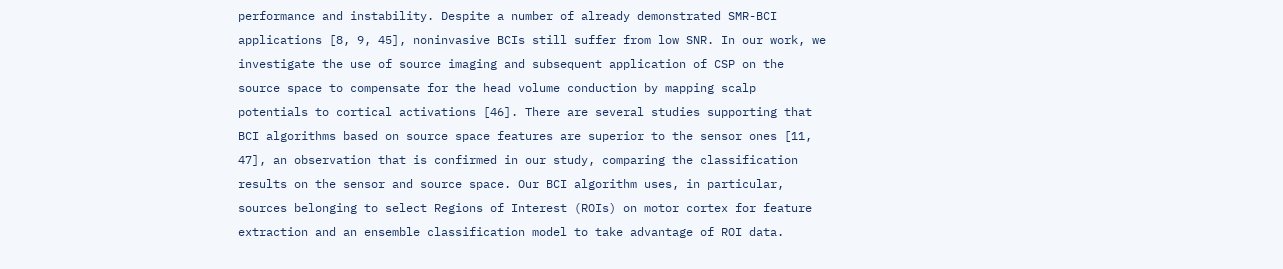performance and instability. Despite a number of already demonstrated SMR-BCI applications [8, 9, 45], noninvasive BCIs still suffer from low SNR. In our work, we investigate the use of source imaging and subsequent application of CSP on the source space to compensate for the head volume conduction by mapping scalp potentials to cortical activations [46]. There are several studies supporting that BCI algorithms based on source space features are superior to the sensor ones [11, 47], an observation that is confirmed in our study, comparing the classification results on the sensor and source space. Our BCI algorithm uses, in particular, sources belonging to select Regions of Interest (ROIs) on motor cortex for feature extraction and an ensemble classification model to take advantage of ROI data.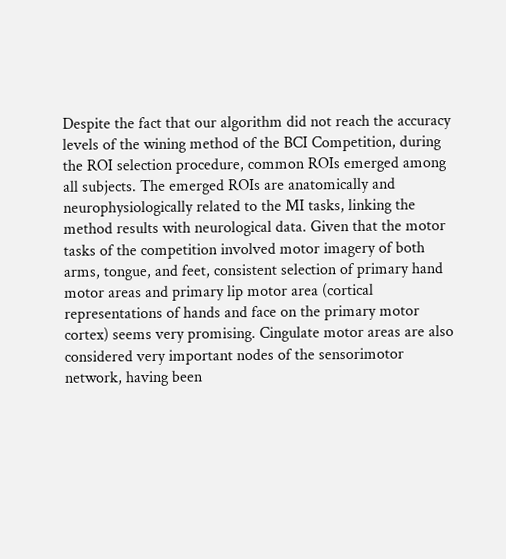Despite the fact that our algorithm did not reach the accuracy levels of the wining method of the BCI Competition, during the ROI selection procedure, common ROIs emerged among all subjects. The emerged ROIs are anatomically and neurophysiologically related to the MI tasks, linking the method results with neurological data. Given that the motor tasks of the competition involved motor imagery of both arms, tongue, and feet, consistent selection of primary hand motor areas and primary lip motor area (cortical representations of hands and face on the primary motor cortex) seems very promising. Cingulate motor areas are also considered very important nodes of the sensorimotor network, having been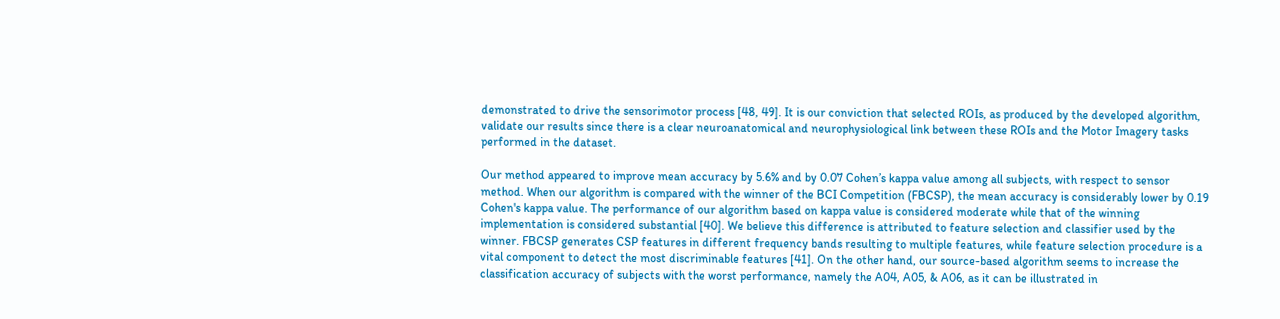demonstrated to drive the sensorimotor process [48, 49]. It is our conviction that selected ROIs, as produced by the developed algorithm, validate our results since there is a clear neuroanatomical and neurophysiological link between these ROIs and the Motor Imagery tasks performed in the dataset.

Our method appeared to improve mean accuracy by 5.6% and by 0.07 Cohen’s kappa value among all subjects, with respect to sensor method. When our algorithm is compared with the winner of the BCI Competition (FBCSP), the mean accuracy is considerably lower by 0.19 Cohen's kappa value. The performance of our algorithm based on kappa value is considered moderate while that of the winning implementation is considered substantial [40]. We believe this difference is attributed to feature selection and classifier used by the winner. FBCSP generates CSP features in different frequency bands resulting to multiple features, while feature selection procedure is a vital component to detect the most discriminable features [41]. On the other hand, our source-based algorithm seems to increase the classification accuracy of subjects with the worst performance, namely the A04, A05, & A06, as it can be illustrated in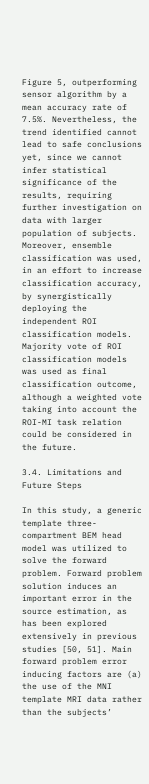Figure 5, outperforming sensor algorithm by a mean accuracy rate of 7.5%. Nevertheless, the trend identified cannot lead to safe conclusions yet, since we cannot infer statistical significance of the results, requiring further investigation on data with larger population of subjects. Moreover, ensemble classification was used, in an effort to increase classification accuracy, by synergistically deploying the independent ROI classification models. Majority vote of ROI classification models was used as final classification outcome, although a weighted vote taking into account the ROI-MI task relation could be considered in the future.

3.4. Limitations and Future Steps

In this study, a generic template three-compartment BEM head model was utilized to solve the forward problem. Forward problem solution induces an important error in the source estimation, as has been explored extensively in previous studies [50, 51]. Main forward problem error inducing factors are (a) the use of the MNI template MRI data rather than the subjects’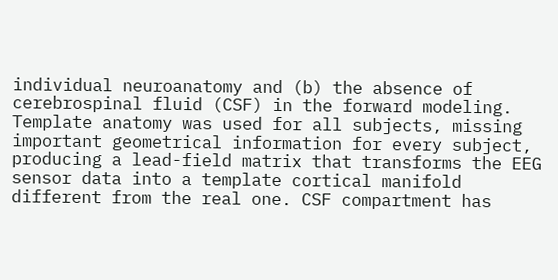individual neuroanatomy and (b) the absence of cerebrospinal fluid (CSF) in the forward modeling. Template anatomy was used for all subjects, missing important geometrical information for every subject, producing a lead-field matrix that transforms the EEG sensor data into a template cortical manifold different from the real one. CSF compartment has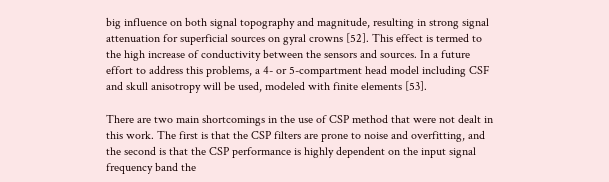big influence on both signal topography and magnitude, resulting in strong signal attenuation for superficial sources on gyral crowns [52]. This effect is termed to the high increase of conductivity between the sensors and sources. In a future effort to address this problems, a 4- or 5-compartment head model including CSF and skull anisotropy will be used, modeled with finite elements [53].

There are two main shortcomings in the use of CSP method that were not dealt in this work. The first is that the CSP filters are prone to noise and overfitting, and the second is that the CSP performance is highly dependent on the input signal frequency band the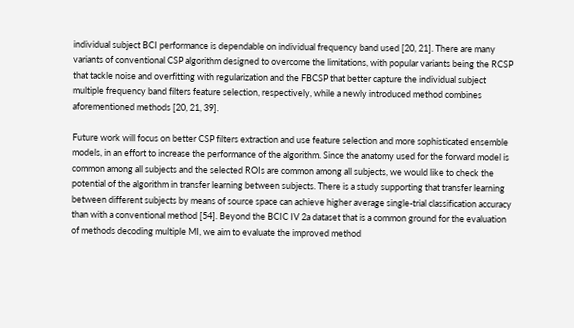individual subject BCI performance is dependable on individual frequency band used [20, 21]. There are many variants of conventional CSP algorithm designed to overcome the limitations, with popular variants being the RCSP that tackle noise and overfitting with regularization and the FBCSP that better capture the individual subject multiple frequency band filters feature selection, respectively, while a newly introduced method combines aforementioned methods [20, 21, 39].

Future work will focus on better CSP filters extraction and use feature selection and more sophisticated ensemble models, in an effort to increase the performance of the algorithm. Since the anatomy used for the forward model is common among all subjects and the selected ROIs are common among all subjects, we would like to check the potential of the algorithm in transfer learning between subjects. There is a study supporting that transfer learning between different subjects by means of source space can achieve higher average single-trial classification accuracy than with a conventional method [54]. Beyond the BCIC IV 2a dataset that is a common ground for the evaluation of methods decoding multiple MI, we aim to evaluate the improved method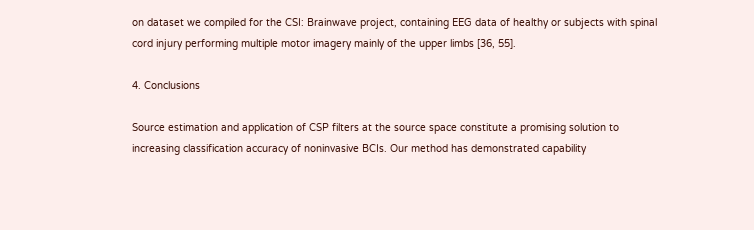on dataset we compiled for the CSI: Brainwave project, containing EEG data of healthy or subjects with spinal cord injury performing multiple motor imagery mainly of the upper limbs [36, 55].

4. Conclusions

Source estimation and application of CSP filters at the source space constitute a promising solution to increasing classification accuracy of noninvasive BCIs. Our method has demonstrated capability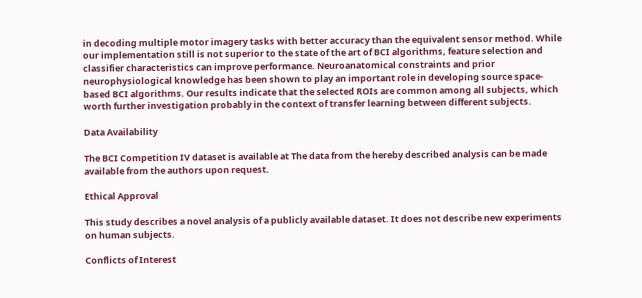in decoding multiple motor imagery tasks with better accuracy than the equivalent sensor method. While our implementation still is not superior to the state of the art of BCI algorithms, feature selection and classifier characteristics can improve performance. Neuroanatomical constraints and prior neurophysiological knowledge has been shown to play an important role in developing source space-based BCI algorithms. Our results indicate that the selected ROIs are common among all subjects, which worth further investigation probably in the context of transfer learning between different subjects.

Data Availability

The BCI Competition IV dataset is available at The data from the hereby described analysis can be made available from the authors upon request.

Ethical Approval

This study describes a novel analysis of a publicly available dataset. It does not describe new experiments on human subjects.

Conflicts of Interest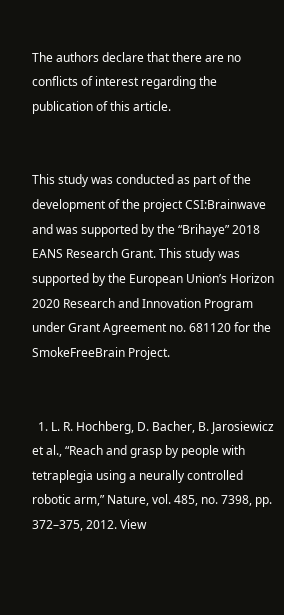The authors declare that there are no conflicts of interest regarding the publication of this article.


This study was conducted as part of the development of the project CSI:Brainwave and was supported by the “Brihaye” 2018 EANS Research Grant. This study was supported by the European Union’s Horizon 2020 Research and Innovation Program under Grant Agreement no. 681120 for the SmokeFreeBrain Project.


  1. L. R. Hochberg, D. Bacher, B. Jarosiewicz et al., “Reach and grasp by people with tetraplegia using a neurally controlled robotic arm,” Nature, vol. 485, no. 7398, pp. 372–375, 2012. View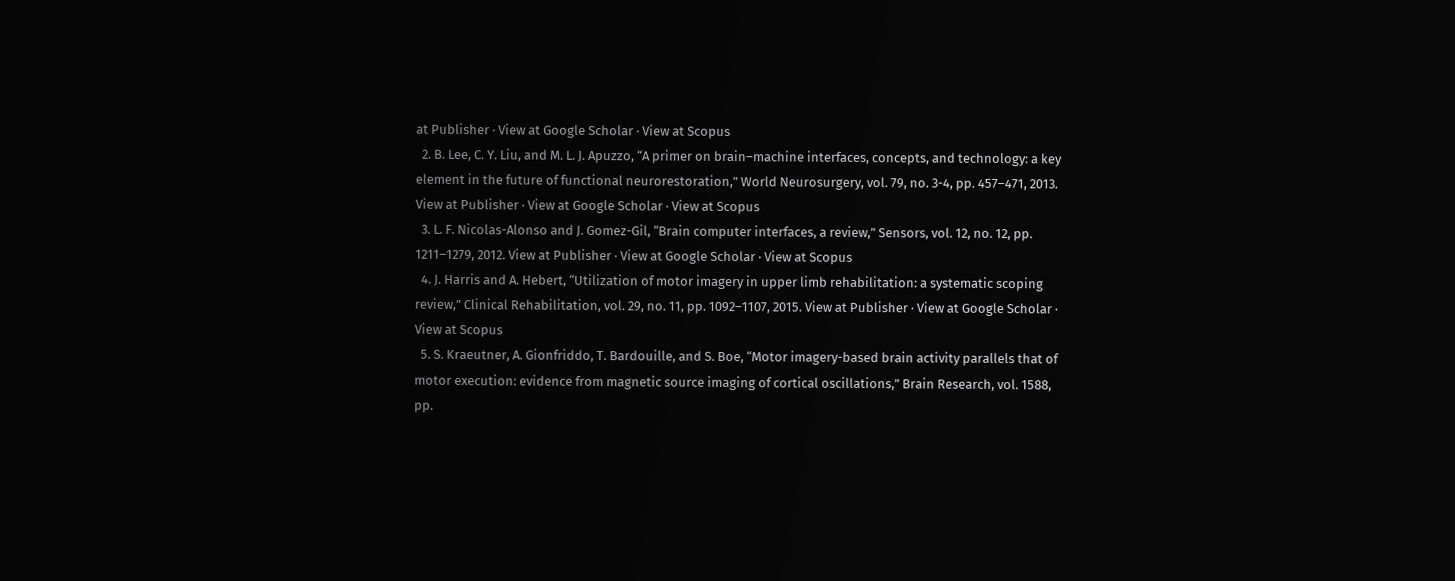at Publisher · View at Google Scholar · View at Scopus
  2. B. Lee, C. Y. Liu, and M. L. J. Apuzzo, “A primer on brain–machine interfaces, concepts, and technology: a key element in the future of functional neurorestoration,” World Neurosurgery, vol. 79, no. 3-4, pp. 457–471, 2013. View at Publisher · View at Google Scholar · View at Scopus
  3. L. F. Nicolas-Alonso and J. Gomez-Gil, “Brain computer interfaces, a review,” Sensors, vol. 12, no. 12, pp. 1211–1279, 2012. View at Publisher · View at Google Scholar · View at Scopus
  4. J. Harris and A. Hebert, “Utilization of motor imagery in upper limb rehabilitation: a systematic scoping review,” Clinical Rehabilitation, vol. 29, no. 11, pp. 1092–1107, 2015. View at Publisher · View at Google Scholar · View at Scopus
  5. S. Kraeutner, A. Gionfriddo, T. Bardouille, and S. Boe, “Motor imagery-based brain activity parallels that of motor execution: evidence from magnetic source imaging of cortical oscillations,” Brain Research, vol. 1588, pp.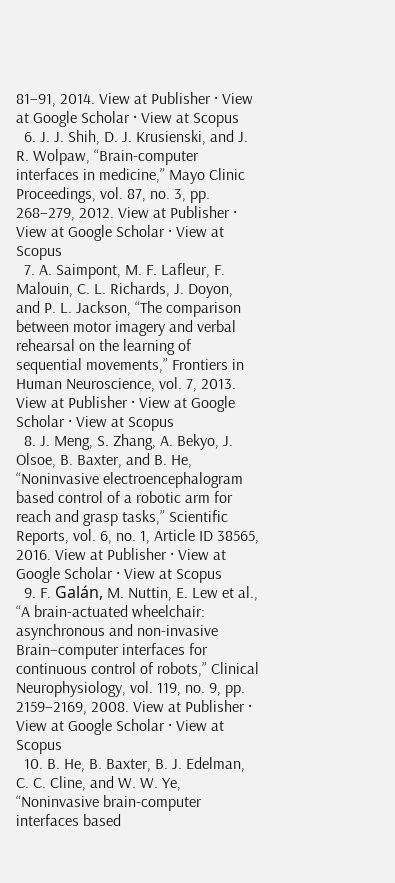81–91, 2014. View at Publisher · View at Google Scholar · View at Scopus
  6. J. J. Shih, D. J. Krusienski, and J. R. Wolpaw, “Brain-computer interfaces in medicine,” Mayo Clinic Proceedings, vol. 87, no. 3, pp. 268–279, 2012. View at Publisher · View at Google Scholar · View at Scopus
  7. A. Saimpont, M. F. Lafleur, F. Malouin, C. L. Richards, J. Doyon, and P. L. Jackson, “The comparison between motor imagery and verbal rehearsal on the learning of sequential movements,” Frontiers in Human Neuroscience, vol. 7, 2013. View at Publisher · View at Google Scholar · View at Scopus
  8. J. Meng, S. Zhang, A. Bekyo, J. Olsoe, B. Baxter, and B. He, “Noninvasive electroencephalogram based control of a robotic arm for reach and grasp tasks,” Scientific Reports, vol. 6, no. 1, Article ID 38565, 2016. View at Publisher · View at Google Scholar · View at Scopus
  9. F. Galán, M. Nuttin, E. Lew et al., “A brain-actuated wheelchair: asynchronous and non-invasive Brain–computer interfaces for continuous control of robots,” Clinical Neurophysiology, vol. 119, no. 9, pp. 2159–2169, 2008. View at Publisher · View at Google Scholar · View at Scopus
  10. B. He, B. Baxter, B. J. Edelman, C. C. Cline, and W. W. Ye, “Noninvasive brain-computer interfaces based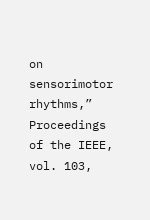on sensorimotor rhythms,” Proceedings of the IEEE, vol. 103,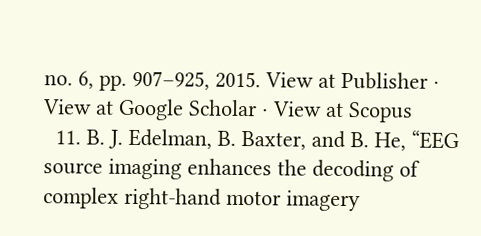no. 6, pp. 907–925, 2015. View at Publisher · View at Google Scholar · View at Scopus
  11. B. J. Edelman, B. Baxter, and B. He, “EEG source imaging enhances the decoding of complex right-hand motor imagery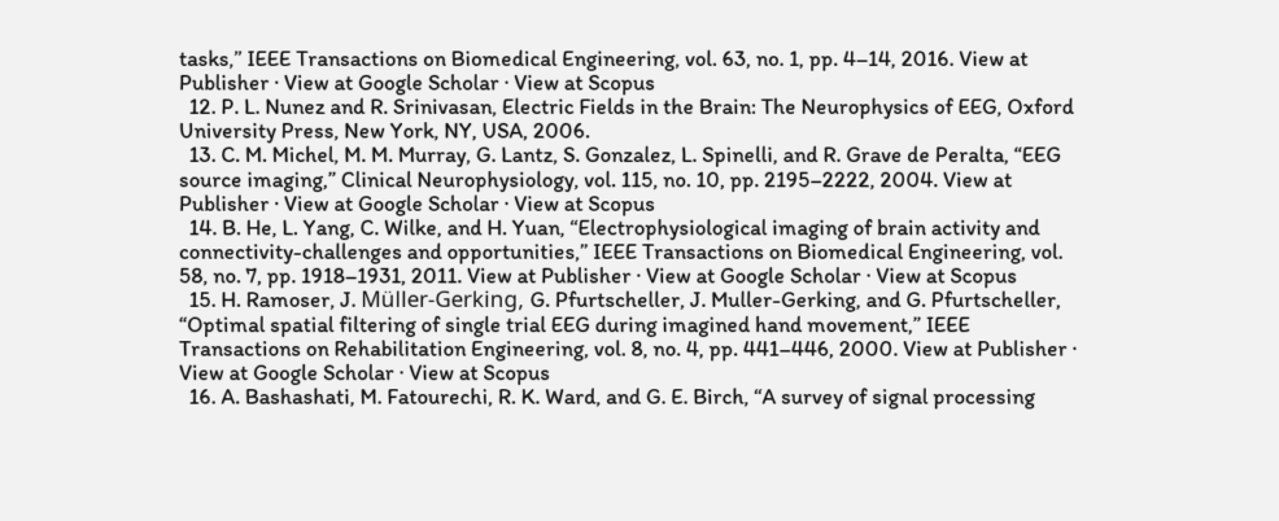tasks,” IEEE Transactions on Biomedical Engineering, vol. 63, no. 1, pp. 4–14, 2016. View at Publisher · View at Google Scholar · View at Scopus
  12. P. L. Nunez and R. Srinivasan, Electric Fields in the Brain: The Neurophysics of EEG, Oxford University Press, New York, NY, USA, 2006.
  13. C. M. Michel, M. M. Murray, G. Lantz, S. Gonzalez, L. Spinelli, and R. Grave de Peralta, “EEG source imaging,” Clinical Neurophysiology, vol. 115, no. 10, pp. 2195–2222, 2004. View at Publisher · View at Google Scholar · View at Scopus
  14. B. He, L. Yang, C. Wilke, and H. Yuan, “Electrophysiological imaging of brain activity and connectivity-challenges and opportunities,” IEEE Transactions on Biomedical Engineering, vol. 58, no. 7, pp. 1918–1931, 2011. View at Publisher · View at Google Scholar · View at Scopus
  15. H. Ramoser, J. Müller-Gerking, G. Pfurtscheller, J. Muller-Gerking, and G. Pfurtscheller, “Optimal spatial filtering of single trial EEG during imagined hand movement,” IEEE Transactions on Rehabilitation Engineering, vol. 8, no. 4, pp. 441–446, 2000. View at Publisher · View at Google Scholar · View at Scopus
  16. A. Bashashati, M. Fatourechi, R. K. Ward, and G. E. Birch, “A survey of signal processing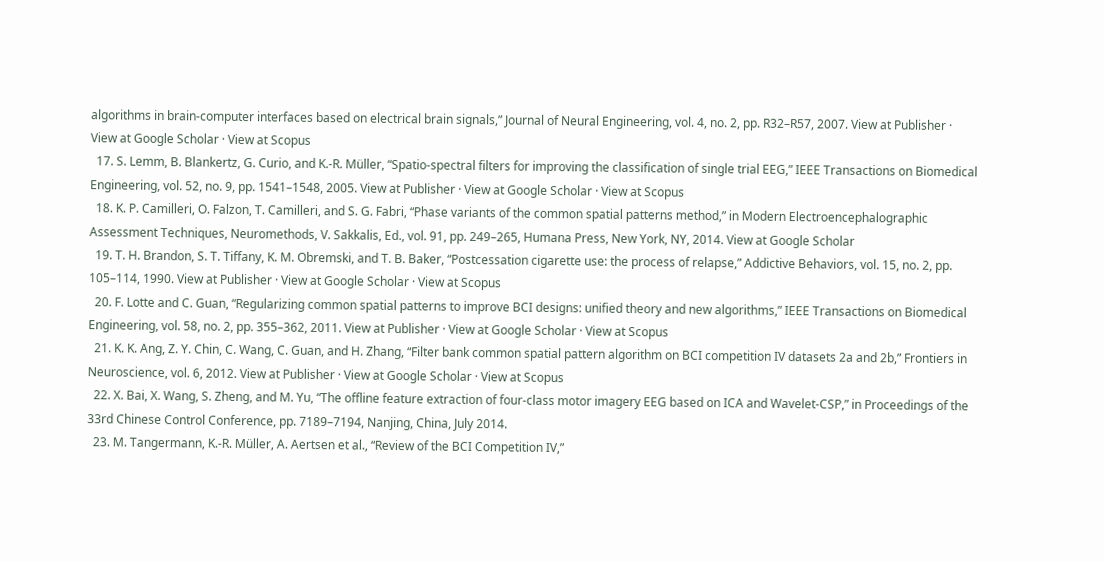algorithms in brain-computer interfaces based on electrical brain signals,” Journal of Neural Engineering, vol. 4, no. 2, pp. R32–R57, 2007. View at Publisher · View at Google Scholar · View at Scopus
  17. S. Lemm, B. Blankertz, G. Curio, and K.-R. Müller, “Spatio-spectral filters for improving the classification of single trial EEG,” IEEE Transactions on Biomedical Engineering, vol. 52, no. 9, pp. 1541–1548, 2005. View at Publisher · View at Google Scholar · View at Scopus
  18. K. P. Camilleri, O. Falzon, T. Camilleri, and S. G. Fabri, “Phase variants of the common spatial patterns method,” in Modern Electroencephalographic Assessment Techniques, Neuromethods, V. Sakkalis, Ed., vol. 91, pp. 249–265, Humana Press, New York, NY, 2014. View at Google Scholar
  19. T. H. Brandon, S. T. Tiffany, K. M. Obremski, and T. B. Baker, “Postcessation cigarette use: the process of relapse,” Addictive Behaviors, vol. 15, no. 2, pp. 105–114, 1990. View at Publisher · View at Google Scholar · View at Scopus
  20. F. Lotte and C. Guan, “Regularizing common spatial patterns to improve BCI designs: unified theory and new algorithms,” IEEE Transactions on Biomedical Engineering, vol. 58, no. 2, pp. 355–362, 2011. View at Publisher · View at Google Scholar · View at Scopus
  21. K. K. Ang, Z. Y. Chin, C. Wang, C. Guan, and H. Zhang, “Filter bank common spatial pattern algorithm on BCI competition IV datasets 2a and 2b,” Frontiers in Neuroscience, vol. 6, 2012. View at Publisher · View at Google Scholar · View at Scopus
  22. X. Bai, X. Wang, S. Zheng, and M. Yu, “The offline feature extraction of four-class motor imagery EEG based on ICA and Wavelet-CSP,” in Proceedings of the 33rd Chinese Control Conference, pp. 7189–7194, Nanjing, China, July 2014.
  23. M. Tangermann, K.-R. Müller, A. Aertsen et al., “Review of the BCI Competition IV,”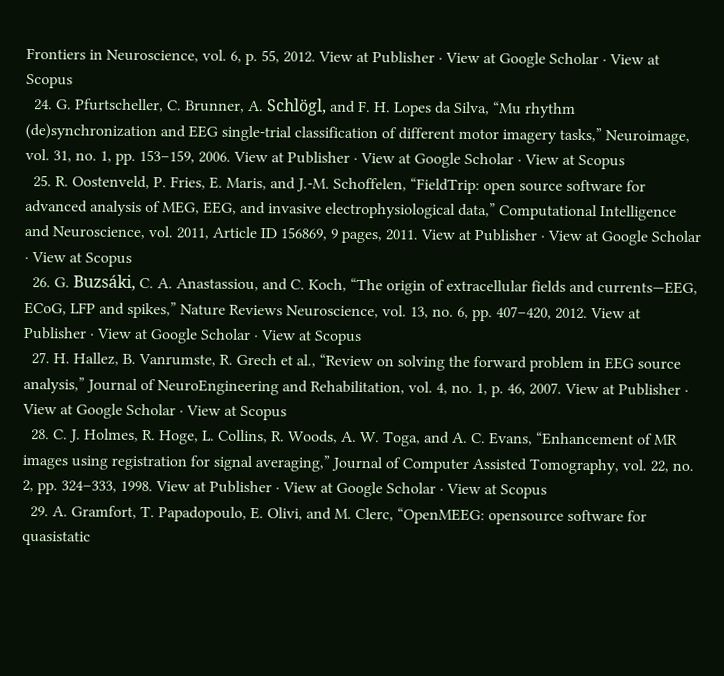Frontiers in Neuroscience, vol. 6, p. 55, 2012. View at Publisher · View at Google Scholar · View at Scopus
  24. G. Pfurtscheller, C. Brunner, A. Schlögl, and F. H. Lopes da Silva, “Mu rhythm (de)synchronization and EEG single-trial classification of different motor imagery tasks,” Neuroimage, vol. 31, no. 1, pp. 153–159, 2006. View at Publisher · View at Google Scholar · View at Scopus
  25. R. Oostenveld, P. Fries, E. Maris, and J.-M. Schoffelen, “FieldTrip: open source software for advanced analysis of MEG, EEG, and invasive electrophysiological data,” Computational Intelligence and Neuroscience, vol. 2011, Article ID 156869, 9 pages, 2011. View at Publisher · View at Google Scholar · View at Scopus
  26. G. Buzsáki, C. A. Anastassiou, and C. Koch, “The origin of extracellular fields and currents—EEG, ECoG, LFP and spikes,” Nature Reviews Neuroscience, vol. 13, no. 6, pp. 407–420, 2012. View at Publisher · View at Google Scholar · View at Scopus
  27. H. Hallez, B. Vanrumste, R. Grech et al., “Review on solving the forward problem in EEG source analysis,” Journal of NeuroEngineering and Rehabilitation, vol. 4, no. 1, p. 46, 2007. View at Publisher · View at Google Scholar · View at Scopus
  28. C. J. Holmes, R. Hoge, L. Collins, R. Woods, A. W. Toga, and A. C. Evans, “Enhancement of MR images using registration for signal averaging,” Journal of Computer Assisted Tomography, vol. 22, no. 2, pp. 324–333, 1998. View at Publisher · View at Google Scholar · View at Scopus
  29. A. Gramfort, T. Papadopoulo, E. Olivi, and M. Clerc, “OpenMEEG: opensource software for quasistatic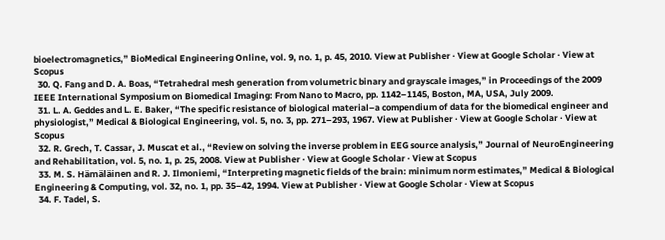bioelectromagnetics,” BioMedical Engineering Online, vol. 9, no. 1, p. 45, 2010. View at Publisher · View at Google Scholar · View at Scopus
  30. Q. Fang and D. A. Boas, “Tetrahedral mesh generation from volumetric binary and grayscale images,” in Proceedings of the 2009 IEEE International Symposium on Biomedical Imaging: From Nano to Macro, pp. 1142–1145, Boston, MA, USA, July 2009.
  31. L. A. Geddes and L. E. Baker, “The specific resistance of biological material–a compendium of data for the biomedical engineer and physiologist,” Medical & Biological Engineering, vol. 5, no. 3, pp. 271–293, 1967. View at Publisher · View at Google Scholar · View at Scopus
  32. R. Grech, T. Cassar, J. Muscat et al., “Review on solving the inverse problem in EEG source analysis,” Journal of NeuroEngineering and Rehabilitation, vol. 5, no. 1, p. 25, 2008. View at Publisher · View at Google Scholar · View at Scopus
  33. M. S. Hämäläinen and R. J. Ilmoniemi, “Interpreting magnetic fields of the brain: minimum norm estimates,” Medical & Biological Engineering & Computing, vol. 32, no. 1, pp. 35–42, 1994. View at Publisher · View at Google Scholar · View at Scopus
  34. F. Tadel, S.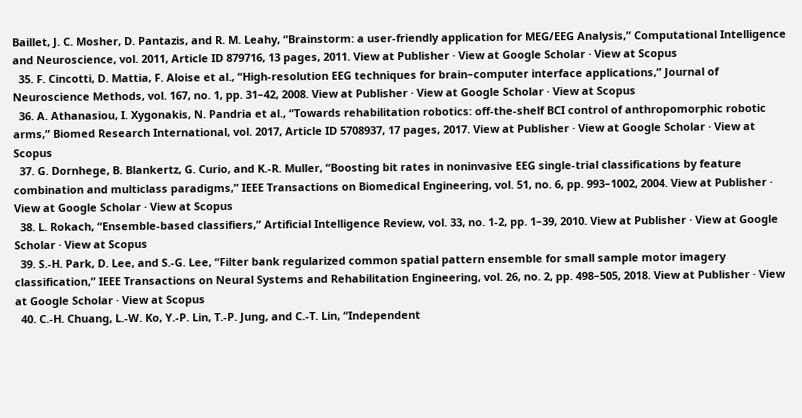Baillet, J. C. Mosher, D. Pantazis, and R. M. Leahy, “Brainstorm: a user-friendly application for MEG/EEG Analysis,” Computational Intelligence and Neuroscience, vol. 2011, Article ID 879716, 13 pages, 2011. View at Publisher · View at Google Scholar · View at Scopus
  35. F. Cincotti, D. Mattia, F. Aloise et al., “High-resolution EEG techniques for brain–computer interface applications,” Journal of Neuroscience Methods, vol. 167, no. 1, pp. 31–42, 2008. View at Publisher · View at Google Scholar · View at Scopus
  36. A. Athanasiou, I. Xygonakis, N. Pandria et al., “Towards rehabilitation robotics: off-the-shelf BCI control of anthropomorphic robotic arms,” Biomed Research International, vol. 2017, Article ID 5708937, 17 pages, 2017. View at Publisher · View at Google Scholar · View at Scopus
  37. G. Dornhege, B. Blankertz, G. Curio, and K.-R. Muller, “Boosting bit rates in noninvasive EEG single-trial classifications by feature combination and multiclass paradigms,” IEEE Transactions on Biomedical Engineering, vol. 51, no. 6, pp. 993–1002, 2004. View at Publisher · View at Google Scholar · View at Scopus
  38. L. Rokach, “Ensemble-based classifiers,” Artificial Intelligence Review, vol. 33, no. 1-2, pp. 1–39, 2010. View at Publisher · View at Google Scholar · View at Scopus
  39. S.-H. Park, D. Lee, and S.-G. Lee, “Filter bank regularized common spatial pattern ensemble for small sample motor imagery classification,” IEEE Transactions on Neural Systems and Rehabilitation Engineering, vol. 26, no. 2, pp. 498–505, 2018. View at Publisher · View at Google Scholar · View at Scopus
  40. C.-H. Chuang, L.-W. Ko, Y.-P. Lin, T.-P. Jung, and C.-T. Lin, “Independent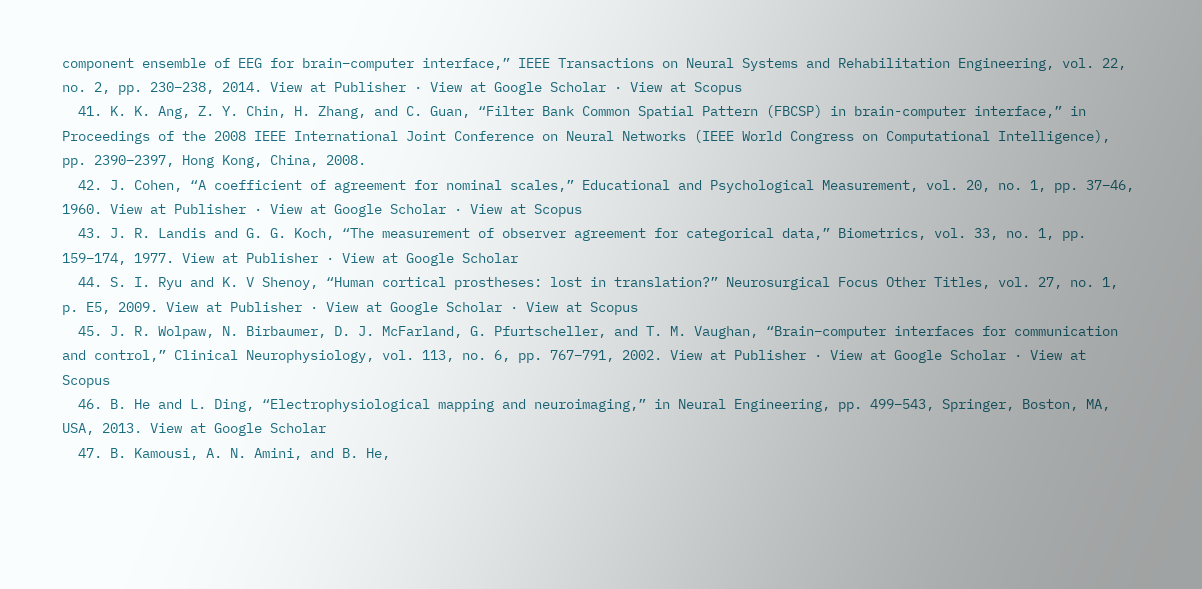component ensemble of EEG for brain–computer interface,” IEEE Transactions on Neural Systems and Rehabilitation Engineering, vol. 22, no. 2, pp. 230–238, 2014. View at Publisher · View at Google Scholar · View at Scopus
  41. K. K. Ang, Z. Y. Chin, H. Zhang, and C. Guan, “Filter Bank Common Spatial Pattern (FBCSP) in brain-computer interface,” in Proceedings of the 2008 IEEE International Joint Conference on Neural Networks (IEEE World Congress on Computational Intelligence), pp. 2390–2397, Hong Kong, China, 2008.
  42. J. Cohen, “A coefficient of agreement for nominal scales,” Educational and Psychological Measurement, vol. 20, no. 1, pp. 37–46, 1960. View at Publisher · View at Google Scholar · View at Scopus
  43. J. R. Landis and G. G. Koch, “The measurement of observer agreement for categorical data,” Biometrics, vol. 33, no. 1, pp. 159–174, 1977. View at Publisher · View at Google Scholar
  44. S. I. Ryu and K. V Shenoy, “Human cortical prostheses: lost in translation?” Neurosurgical Focus Other Titles, vol. 27, no. 1, p. E5, 2009. View at Publisher · View at Google Scholar · View at Scopus
  45. J. R. Wolpaw, N. Birbaumer, D. J. McFarland, G. Pfurtscheller, and T. M. Vaughan, “Brain–computer interfaces for communication and control,” Clinical Neurophysiology, vol. 113, no. 6, pp. 767–791, 2002. View at Publisher · View at Google Scholar · View at Scopus
  46. B. He and L. Ding, “Electrophysiological mapping and neuroimaging,” in Neural Engineering, pp. 499–543, Springer, Boston, MA, USA, 2013. View at Google Scholar
  47. B. Kamousi, A. N. Amini, and B. He,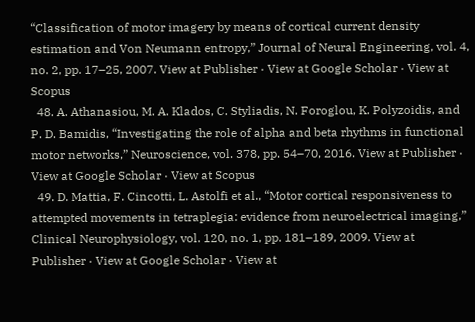“Classification of motor imagery by means of cortical current density estimation and Von Neumann entropy,” Journal of Neural Engineering, vol. 4, no. 2, pp. 17–25, 2007. View at Publisher · View at Google Scholar · View at Scopus
  48. A. Athanasiou, M. A. Klados, C. Styliadis, N. Foroglou, K. Polyzoidis, and P. D. Bamidis, “Investigating the role of alpha and beta rhythms in functional motor networks,” Neuroscience, vol. 378, pp. 54–70, 2016. View at Publisher · View at Google Scholar · View at Scopus
  49. D. Mattia, F. Cincotti, L. Astolfi et al., “Motor cortical responsiveness to attempted movements in tetraplegia: evidence from neuroelectrical imaging,” Clinical Neurophysiology, vol. 120, no. 1, pp. 181–189, 2009. View at Publisher · View at Google Scholar · View at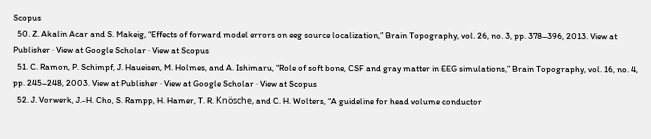Scopus
  50. Z. Akalin Acar and S. Makeig, “Effects of forward model errors on eeg source localization,” Brain Topography, vol. 26, no. 3, pp. 378–396, 2013. View at Publisher · View at Google Scholar · View at Scopus
  51. C. Ramon, P. Schimpf, J. Haueisen, M. Holmes, and A. Ishimaru, “Role of soft bone, CSF and gray matter in EEG simulations,” Brain Topography, vol. 16, no. 4, pp. 245–248, 2003. View at Publisher · View at Google Scholar · View at Scopus
  52. J. Vorwerk, J.-H. Cho, S. Rampp, H. Hamer, T. R. Knösche, and C. H. Wolters, “A guideline for head volume conductor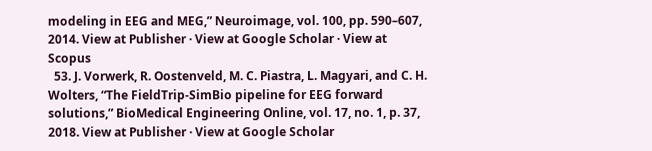modeling in EEG and MEG,” Neuroimage, vol. 100, pp. 590–607, 2014. View at Publisher · View at Google Scholar · View at Scopus
  53. J. Vorwerk, R. Oostenveld, M. C. Piastra, L. Magyari, and C. H. Wolters, “The FieldTrip-SimBio pipeline for EEG forward solutions,” BioMedical Engineering Online, vol. 17, no. 1, p. 37, 2018. View at Publisher · View at Google Scholar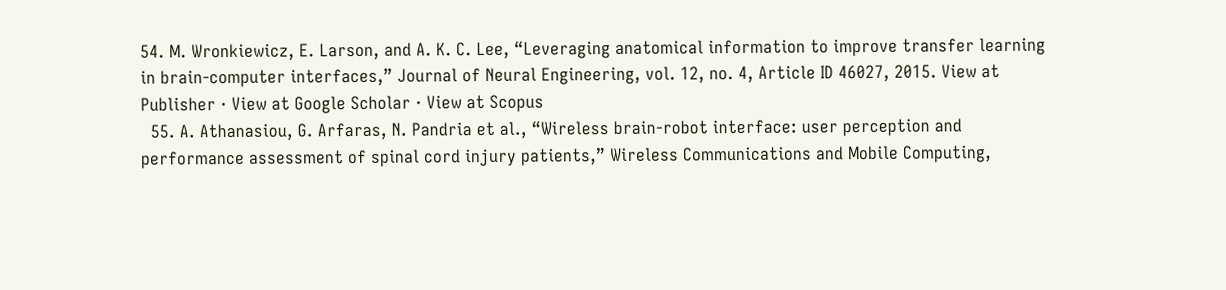54. M. Wronkiewicz, E. Larson, and A. K. C. Lee, “Leveraging anatomical information to improve transfer learning in brain-computer interfaces,” Journal of Neural Engineering, vol. 12, no. 4, Article ID 46027, 2015. View at Publisher · View at Google Scholar · View at Scopus
  55. A. Athanasiou, G. Arfaras, N. Pandria et al., “Wireless brain-robot interface: user perception and performance assessment of spinal cord injury patients,” Wireless Communications and Mobile Computing,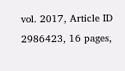vol. 2017, Article ID 2986423, 16 pages,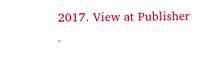2017. View at Publisher ·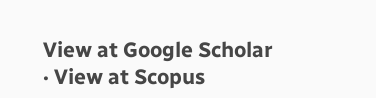View at Google Scholar · View at Scopus